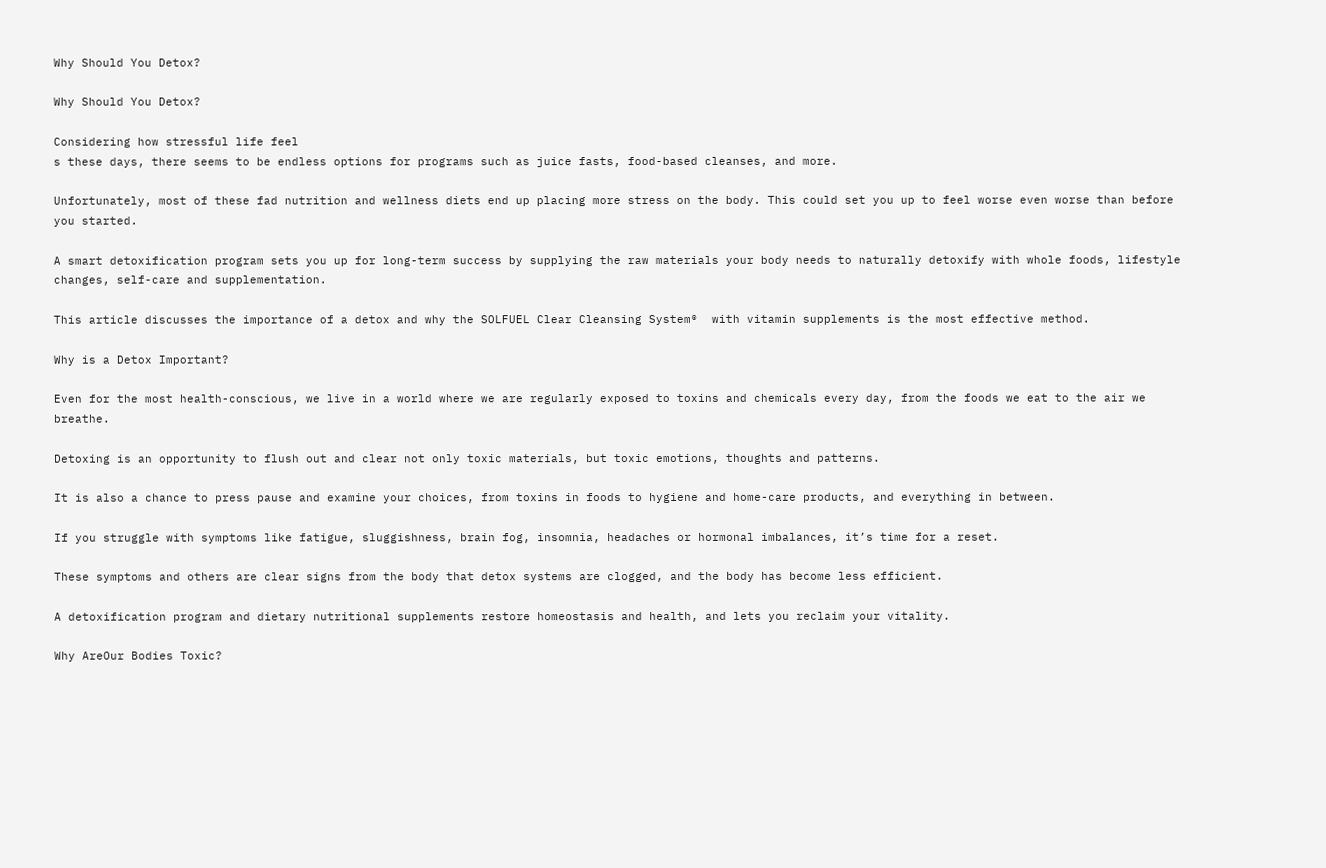Why Should You Detox?

Why Should You Detox?

Considering how stressful life feel
s these days, there seems to be endless options for programs such as juice fasts, food-based cleanses, and more.

Unfortunately, most of these fad nutrition and wellness diets end up placing more stress on the body. This could set you up to feel worse even worse than before you started.

A smart detoxification program sets you up for long-term success by supplying the raw materials your body needs to naturally detoxify with whole foods, lifestyle changes, self-care and supplementation.

This article discusses the importance of a detox and why the SOLFUEL Clear Cleansing System®  with vitamin supplements is the most effective method.

Why is a Detox Important?

Even for the most health-conscious, we live in a world where we are regularly exposed to toxins and chemicals every day, from the foods we eat to the air we breathe.

Detoxing is an opportunity to flush out and clear not only toxic materials, but toxic emotions, thoughts and patterns.

It is also a chance to press pause and examine your choices, from toxins in foods to hygiene and home-care products, and everything in between.

If you struggle with symptoms like fatigue, sluggishness, brain fog, insomnia, headaches or hormonal imbalances, it’s time for a reset.

These symptoms and others are clear signs from the body that detox systems are clogged, and the body has become less efficient.

A detoxification program and dietary nutritional supplements restore homeostasis and health, and lets you reclaim your vitality.

Why AreOur Bodies Toxic?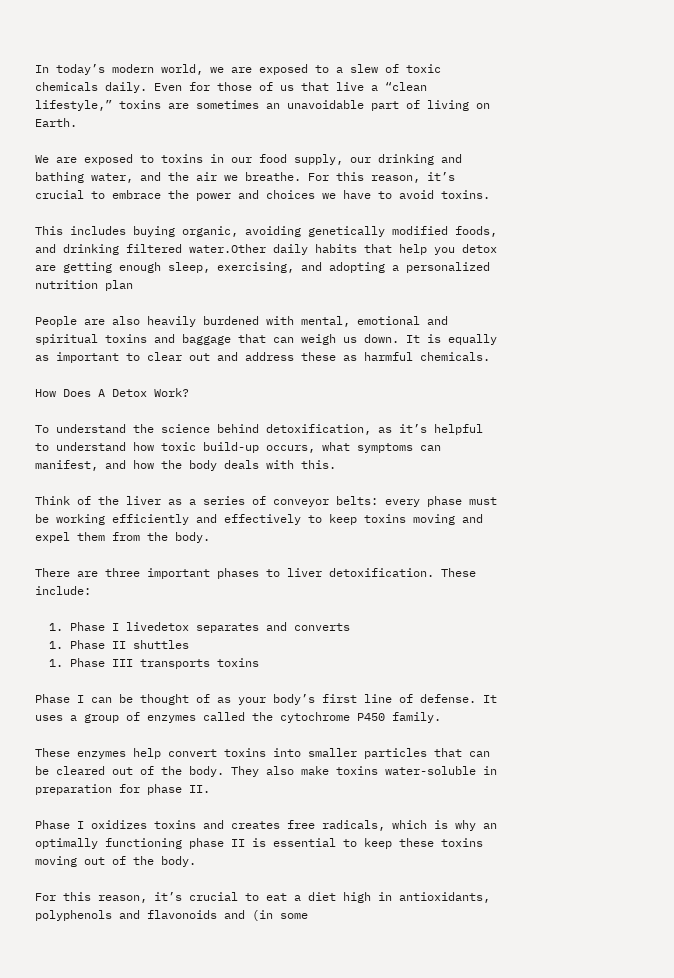In today’s modern world, we are exposed to a slew of toxic chemicals daily. Even for those of us that live a “clean lifestyle,” toxins are sometimes an unavoidable part of living on Earth.

We are exposed to toxins in our food supply, our drinking and bathing water, and the air we breathe. For this reason, it’s crucial to embrace the power and choices we have to avoid toxins.

This includes buying organic, avoiding genetically modified foods, and drinking filtered water.Other daily habits that help you detox are getting enough sleep, exercising, and adopting a personalized nutrition plan

People are also heavily burdened with mental, emotional and spiritual toxins and baggage that can weigh us down. It is equally as important to clear out and address these as harmful chemicals.

How Does A Detox Work?

To understand the science behind detoxification, as it’s helpful to understand how toxic build-up occurs, what symptoms can manifest, and how the body deals with this.

Think of the liver as a series of conveyor belts: every phase must be working efficiently and effectively to keep toxins moving and expel them from the body.

There are three important phases to liver detoxification. These include:

  1. Phase I livedetox separates and converts
  1. Phase II shuttles
  1. Phase III transports toxins

Phase I can be thought of as your body’s first line of defense. It uses a group of enzymes called the cytochrome P450 family.

These enzymes help convert toxins into smaller particles that can be cleared out of the body. They also make toxins water-soluble in preparation for phase II.

Phase I oxidizes toxins and creates free radicals, which is why an optimally functioning phase II is essential to keep these toxins moving out of the body.

For this reason, it’s crucial to eat a diet high in antioxidants, polyphenols and flavonoids and (in some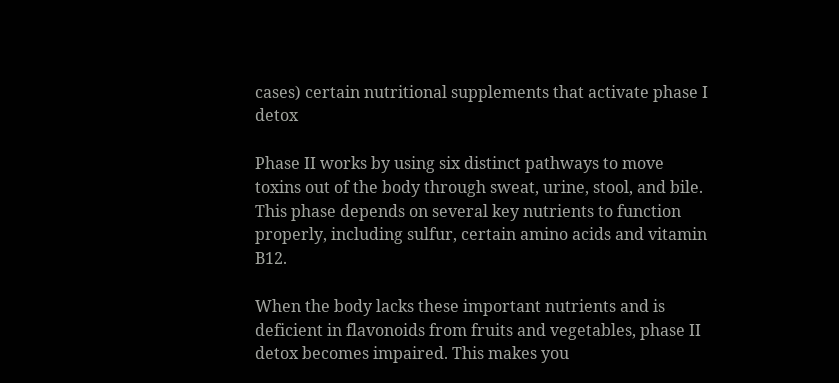cases) certain nutritional supplements that activate phase I detox

Phase II works by using six distinct pathways to move toxins out of the body through sweat, urine, stool, and bile. This phase depends on several key nutrients to function properly, including sulfur, certain amino acids and vitamin B12.

When the body lacks these important nutrients and is deficient in flavonoids from fruits and vegetables, phase II detox becomes impaired. This makes you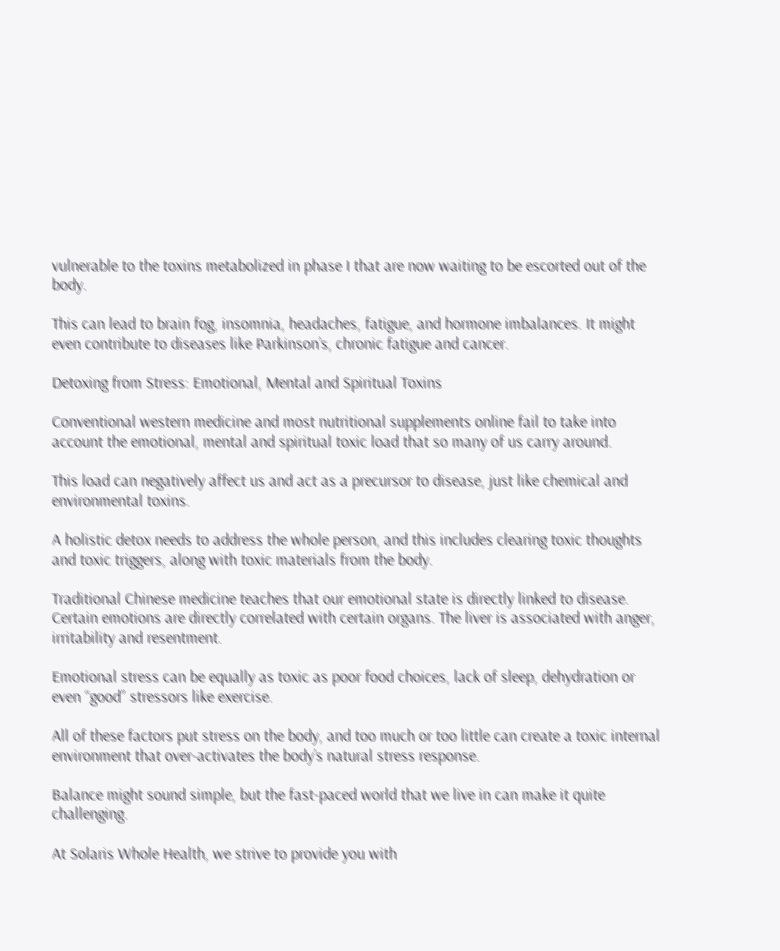vulnerable to the toxins metabolized in phase I that are now waiting to be escorted out of the body.

This can lead to brain fog, insomnia, headaches, fatigue, and hormone imbalances. It might even contribute to diseases like Parkinson’s, chronic fatigue and cancer.

Detoxing from Stress: Emotional, Mental and Spiritual Toxins

Conventional western medicine and most nutritional supplements online fail to take into account the emotional, mental and spiritual toxic load that so many of us carry around.

This load can negatively affect us and act as a precursor to disease, just like chemical and environmental toxins.

A holistic detox needs to address the whole person, and this includes clearing toxic thoughts and toxic triggers, along with toxic materials from the body.

Traditional Chinese medicine teaches that our emotional state is directly linked to disease. Certain emotions are directly correlated with certain organs. The liver is associated with anger, irritability and resentment.

Emotional stress can be equally as toxic as poor food choices, lack of sleep, dehydration or even “good” stressors like exercise.

All of these factors put stress on the body, and too much or too little can create a toxic internal environment that over-activates the body’s natural stress response.

Balance might sound simple, but the fast-paced world that we live in can make it quite challenging.

At Solaris Whole Health, we strive to provide you with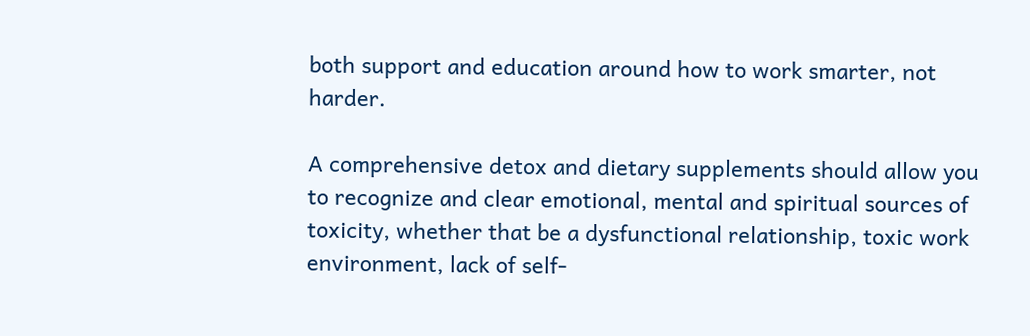both support and education around how to work smarter, not harder.

A comprehensive detox and dietary supplements should allow you to recognize and clear emotional, mental and spiritual sources of toxicity, whether that be a dysfunctional relationship, toxic work environment, lack of self-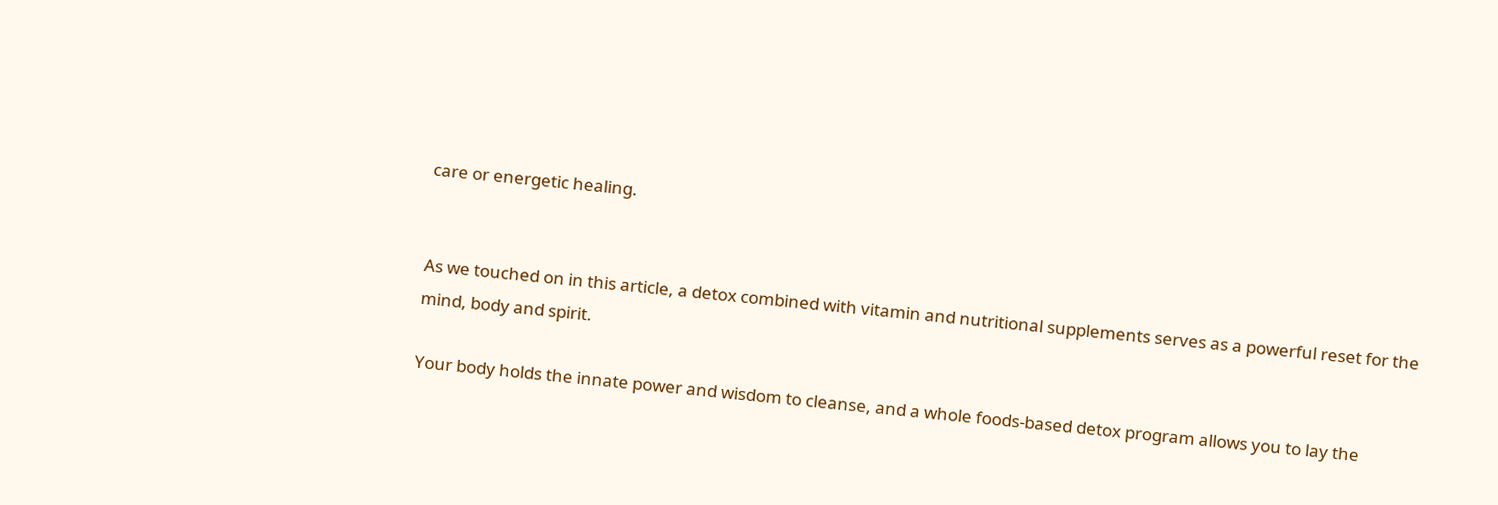care or energetic healing.


As we touched on in this article, a detox combined with vitamin and nutritional supplements serves as a powerful reset for the mind, body and spirit.

Your body holds the innate power and wisdom to cleanse, and a whole foods-based detox program allows you to lay the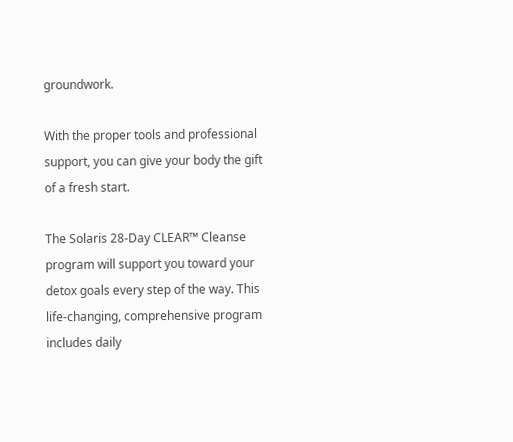groundwork.

With the proper tools and professional support, you can give your body the gift of a fresh start.

The Solaris 28-Day CLEAR™ Cleanse program will support you toward your detox goals every step of the way. This life-changing, comprehensive program includes daily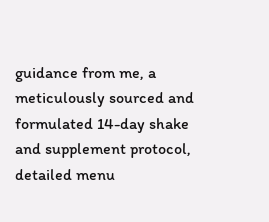guidance from me, a meticulously sourced and formulated 14-day shake and supplement protocol, detailed menu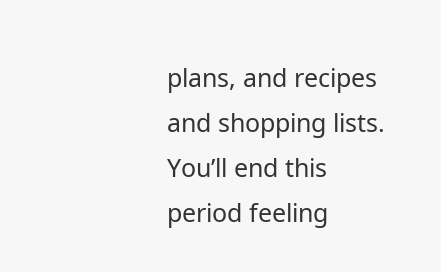plans, and recipes and shopping lists. You’ll end this period feeling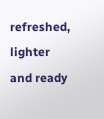refreshed, lighter and ready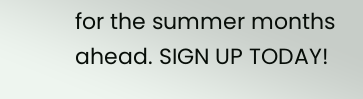for the summer months ahead. SIGN UP TODAY!